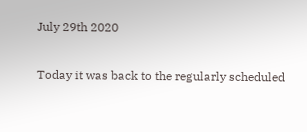July 29th 2020

Today it was back to the regularly scheduled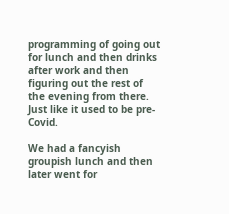programming of going out for lunch and then drinks after work and then figuring out the rest of the evening from there. Just like it used to be pre-Covid.

We had a fancyish groupish lunch and then later went for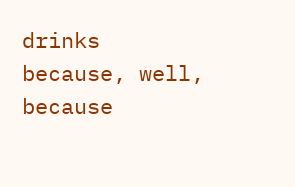drinks because, well, because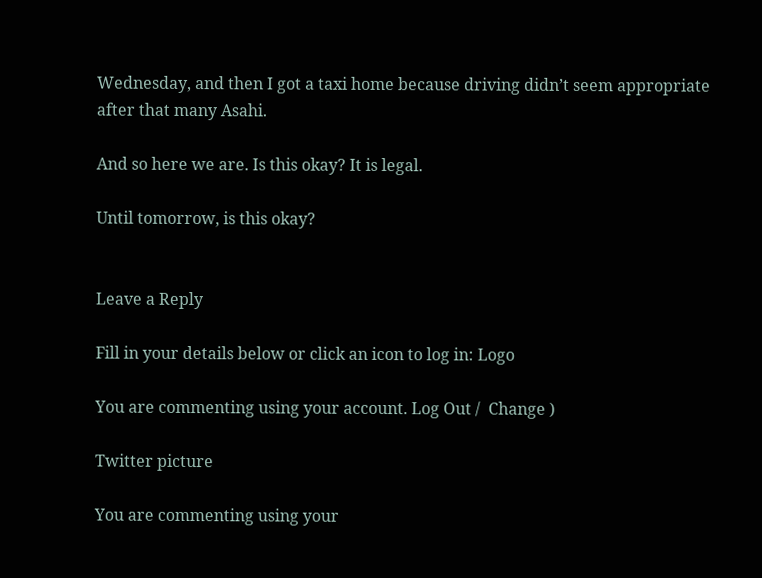Wednesday, and then I got a taxi home because driving didn’t seem appropriate after that many Asahi.

And so here we are. Is this okay? It is legal.

Until tomorrow, is this okay?


Leave a Reply

Fill in your details below or click an icon to log in: Logo

You are commenting using your account. Log Out /  Change )

Twitter picture

You are commenting using your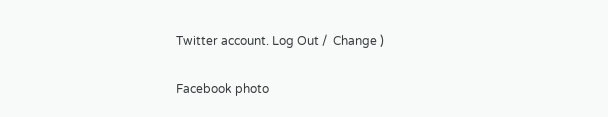Twitter account. Log Out /  Change )

Facebook photo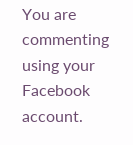You are commenting using your Facebook account.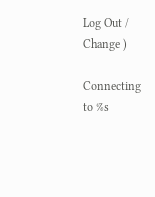Log Out /  Change )

Connecting to %s